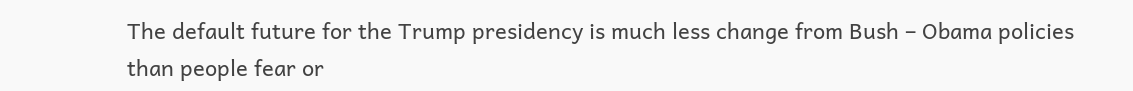The default future for the Trump presidency is much less change from Bush – Obama policies than people fear or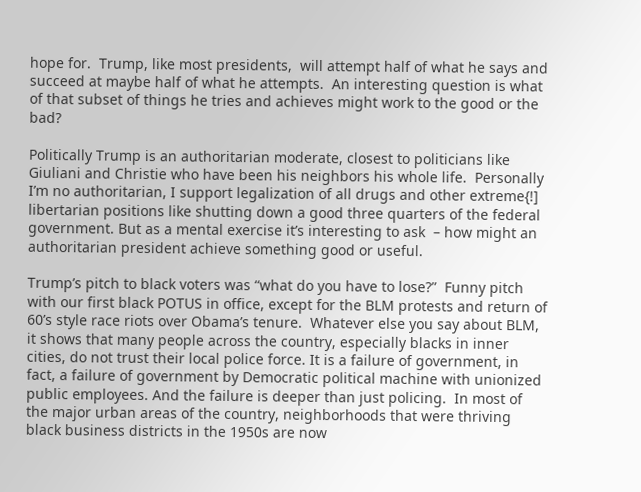hope for.  Trump, like most presidents,  will attempt half of what he says and succeed at maybe half of what he attempts.  An interesting question is what of that subset of things he tries and achieves might work to the good or the bad?

Politically Trump is an authoritarian moderate, closest to politicians like Giuliani and Christie who have been his neighbors his whole life.  Personally I’m no authoritarian, I support legalization of all drugs and other extreme{!] libertarian positions like shutting down a good three quarters of the federal government. But as a mental exercise it’s interesting to ask  – how might an authoritarian president achieve something good or useful.

Trump’s pitch to black voters was “what do you have to lose?”  Funny pitch with our first black POTUS in office, except for the BLM protests and return of 60’s style race riots over Obama’s tenure.  Whatever else you say about BLM, it shows that many people across the country, especially blacks in inner cities, do not trust their local police force. It is a failure of government, in fact, a failure of government by Democratic political machine with unionized public employees. And the failure is deeper than just policing.  In most of the major urban areas of the country, neighborhoods that were thriving black business districts in the 1950s are now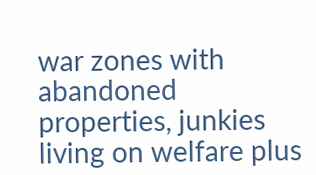war zones with abandoned properties, junkies living on welfare plus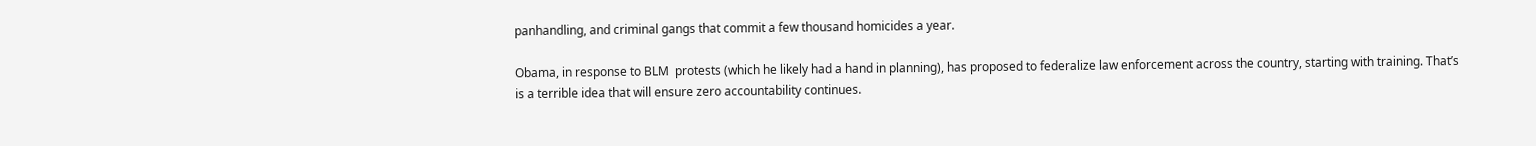panhandling, and criminal gangs that commit a few thousand homicides a year.

Obama, in response to BLM  protests (which he likely had a hand in planning), has proposed to federalize law enforcement across the country, starting with training. That’s is a terrible idea that will ensure zero accountability continues.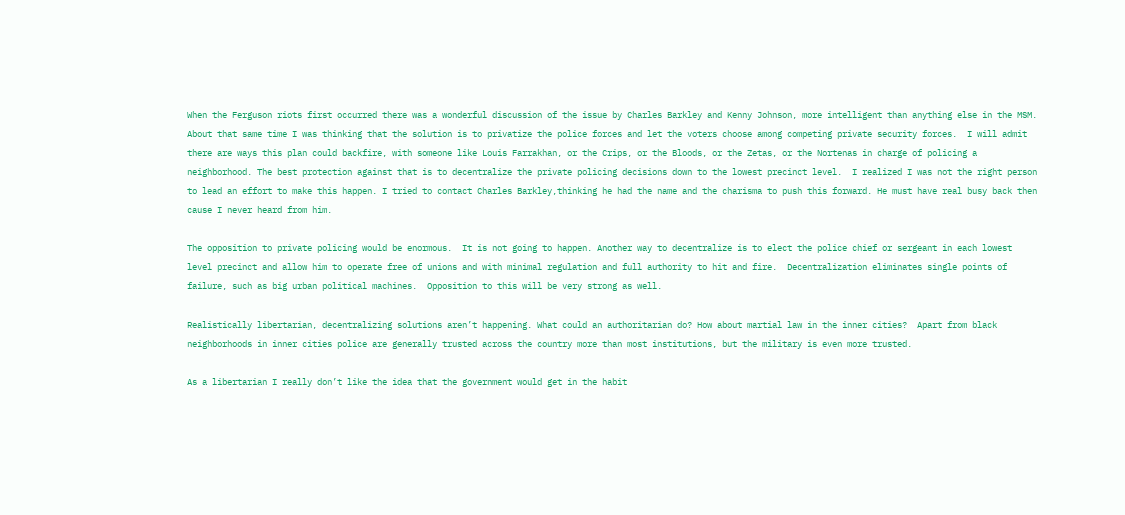When the Ferguson riots first occurred there was a wonderful discussion of the issue by Charles Barkley and Kenny Johnson, more intelligent than anything else in the MSM. About that same time I was thinking that the solution is to privatize the police forces and let the voters choose among competing private security forces.  I will admit there are ways this plan could backfire, with someone like Louis Farrakhan, or the Crips, or the Bloods, or the Zetas, or the Nortenas in charge of policing a neighborhood. The best protection against that is to decentralize the private policing decisions down to the lowest precinct level.  I realized I was not the right person to lead an effort to make this happen. I tried to contact Charles Barkley,thinking he had the name and the charisma to push this forward. He must have real busy back then cause I never heard from him.

The opposition to private policing would be enormous.  It is not going to happen. Another way to decentralize is to elect the police chief or sergeant in each lowest level precinct and allow him to operate free of unions and with minimal regulation and full authority to hit and fire.  Decentralization eliminates single points of failure, such as big urban political machines.  Opposition to this will be very strong as well.

Realistically libertarian, decentralizing solutions aren’t happening. What could an authoritarian do? How about martial law in the inner cities?  Apart from black neighborhoods in inner cities police are generally trusted across the country more than most institutions, but the military is even more trusted.

As a libertarian I really don’t like the idea that the government would get in the habit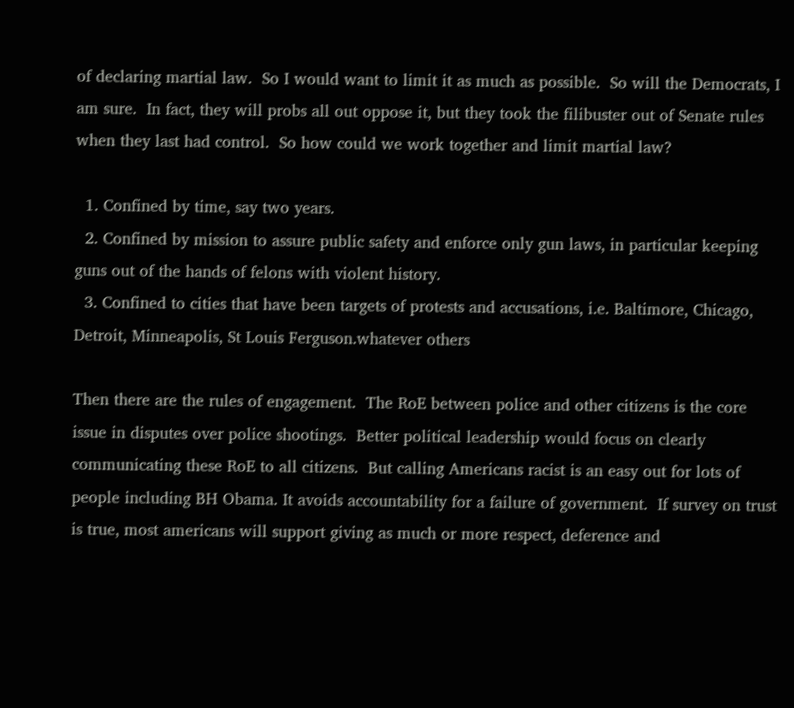of declaring martial law.  So I would want to limit it as much as possible.  So will the Democrats, I am sure.  In fact, they will probs all out oppose it, but they took the filibuster out of Senate rules when they last had control.  So how could we work together and limit martial law?

  1. Confined by time, say two years.
  2. Confined by mission to assure public safety and enforce only gun laws, in particular keeping guns out of the hands of felons with violent history.
  3. Confined to cities that have been targets of protests and accusations, i.e. Baltimore, Chicago, Detroit, Minneapolis, St Louis Ferguson.whatever others

Then there are the rules of engagement.  The RoE between police and other citizens is the core issue in disputes over police shootings.  Better political leadership would focus on clearly communicating these RoE to all citizens.  But calling Americans racist is an easy out for lots of people including BH Obama. It avoids accountability for a failure of government.  If survey on trust is true, most americans will support giving as much or more respect, deference and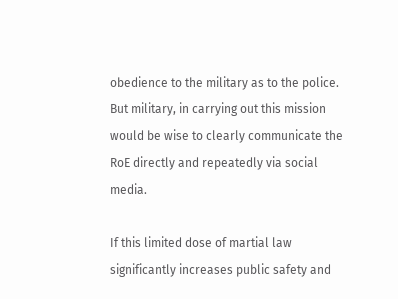obedience to the military as to the police.  But military, in carrying out this mission would be wise to clearly communicate the RoE directly and repeatedly via social media.

If this limited dose of martial law significantly increases public safety and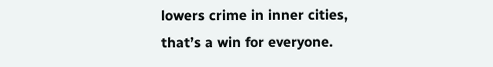lowers crime in inner cities, that’s a win for everyone.